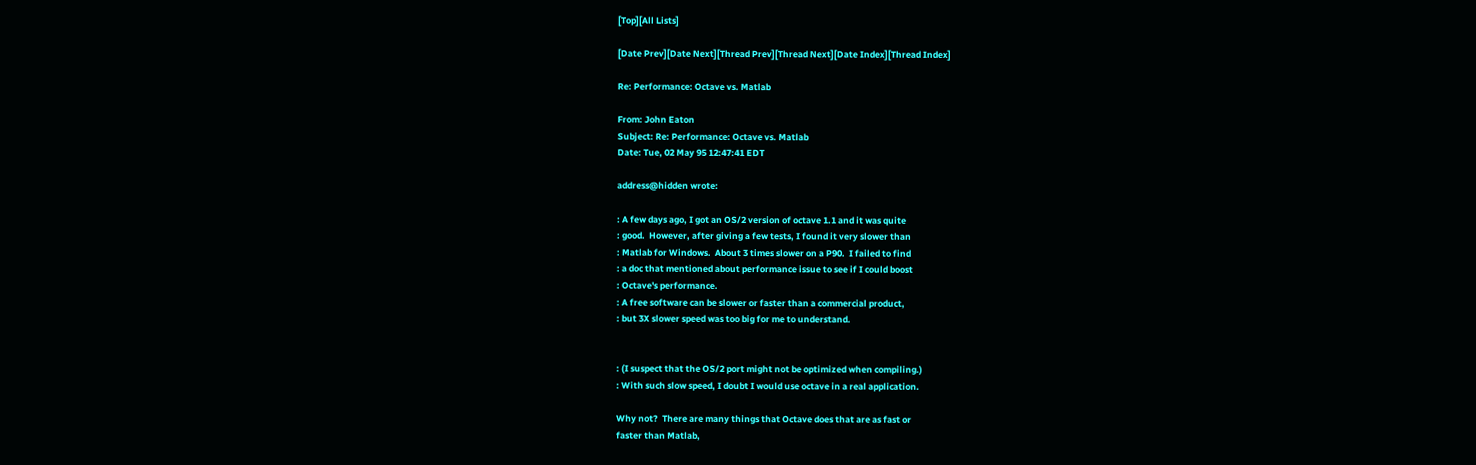[Top][All Lists]

[Date Prev][Date Next][Thread Prev][Thread Next][Date Index][Thread Index]

Re: Performance: Octave vs. Matlab

From: John Eaton
Subject: Re: Performance: Octave vs. Matlab
Date: Tue, 02 May 95 12:47:41 EDT

address@hidden wrote:

: A few days ago, I got an OS/2 version of octave 1.1 and it was quite
: good.  However, after giving a few tests, I found it very slower than
: Matlab for Windows.  About 3 times slower on a P90.  I failed to find
: a doc that mentioned about performance issue to see if I could boost
: Octave's performance.
: A free software can be slower or faster than a commercial product,
: but 3X slower speed was too big for me to understand.


: (I suspect that the OS/2 port might not be optimized when compiling.)
: With such slow speed, I doubt I would use octave in a real application.

Why not?  There are many things that Octave does that are as fast or
faster than Matlab,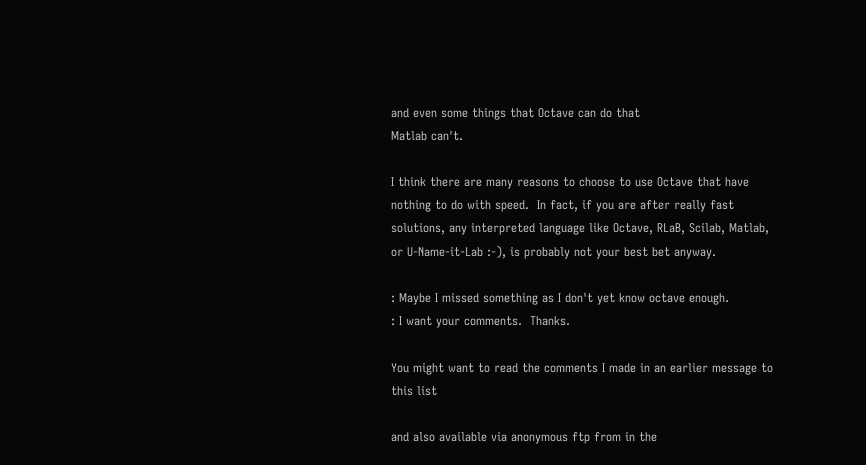and even some things that Octave can do that
Matlab can't.

I think there are many reasons to choose to use Octave that have
nothing to do with speed.  In fact, if you are after really fast
solutions, any interpreted language like Octave, RLaB, Scilab, Matlab,
or U-Name-it-Lab :-), is probably not your best bet anyway.

: Maybe I missed something as I don't yet know octave enough.
: I want your comments.  Thanks.

You might want to read the comments I made in an earlier message to
this list

and also available via anonymous ftp from in the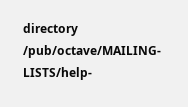directory /pub/octave/MAILING-LISTS/help-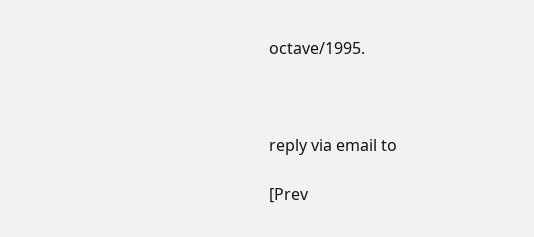octave/1995.



reply via email to

[Prev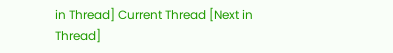in Thread] Current Thread [Next in Thread]